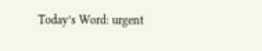Today’s Word: urgent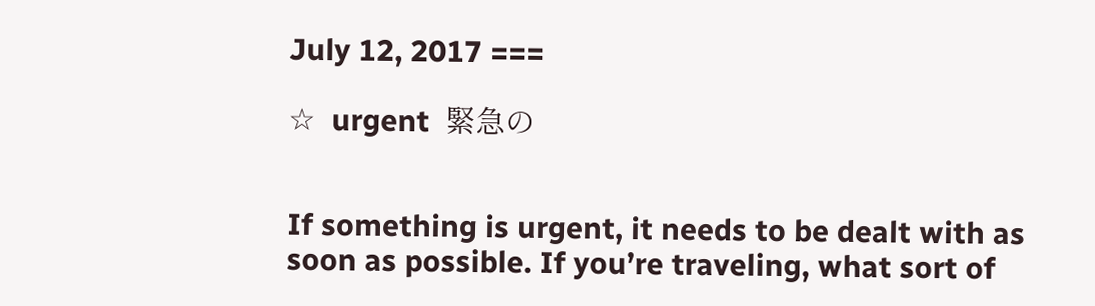July 12, 2017 ===

☆  urgent  緊急の


If something is urgent, it needs to be dealt with as soon as possible. If you’re traveling, what sort of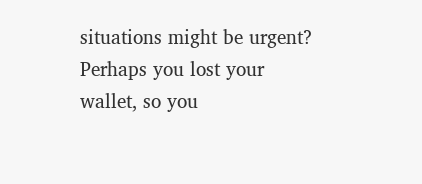situations might be urgent? Perhaps you lost your wallet, so you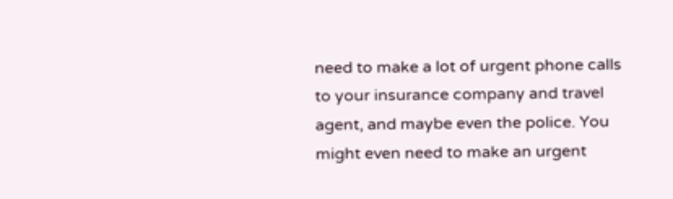need to make a lot of urgent phone calls to your insurance company and travel agent, and maybe even the police. You might even need to make an urgent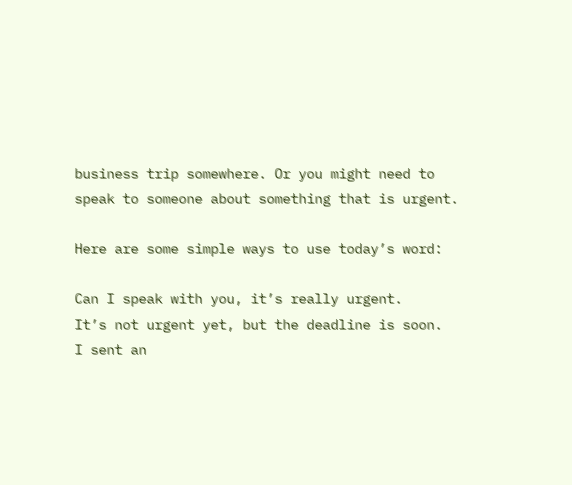business trip somewhere. Or you might need to speak to someone about something that is urgent.

Here are some simple ways to use today’s word:

Can I speak with you, it’s really urgent.
It’s not urgent yet, but the deadline is soon.
I sent an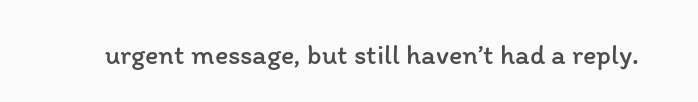urgent message, but still haven’t had a reply.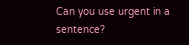Can you use urgent in a sentence?